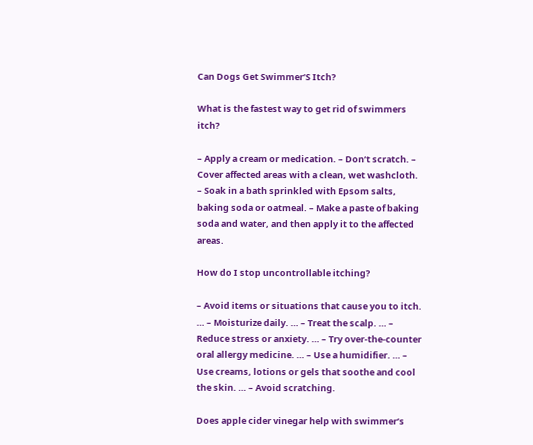Can Dogs Get Swimmer’S Itch?

What is the fastest way to get rid of swimmers itch?

– Apply a cream or medication. – Don’t scratch. – Cover affected areas with a clean, wet washcloth. – Soak in a bath sprinkled with Epsom salts, baking soda or oatmeal. – Make a paste of baking soda and water, and then apply it to the affected areas.

How do I stop uncontrollable itching?

– Avoid items or situations that cause you to itch. … – Moisturize daily. … – Treat the scalp. … – Reduce stress or anxiety. … – Try over-the-counter oral allergy medicine. … – Use a humidifier. … – Use creams, lotions or gels that soothe and cool the skin. … – Avoid scratching.

Does apple cider vinegar help with swimmer’s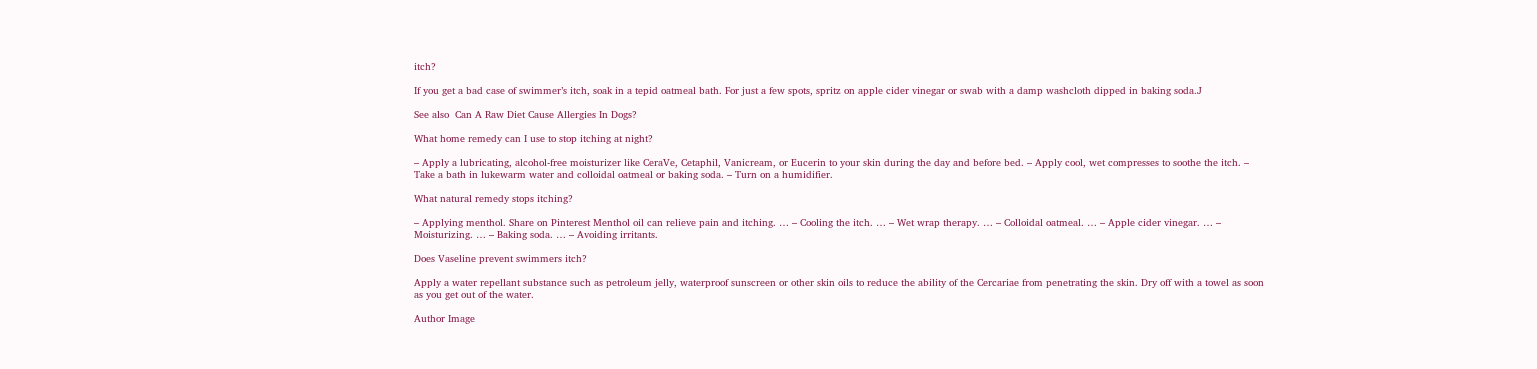itch?

If you get a bad case of swimmer’s itch, soak in a tepid oatmeal bath. For just a few spots, spritz on apple cider vinegar or swab with a damp washcloth dipped in baking soda.J

See also  Can A Raw Diet Cause Allergies In Dogs?

What home remedy can I use to stop itching at night?

– Apply a lubricating, alcohol-free moisturizer like CeraVe, Cetaphil, Vanicream, or Eucerin to your skin during the day and before bed. – Apply cool, wet compresses to soothe the itch. – Take a bath in lukewarm water and colloidal oatmeal or baking soda. – Turn on a humidifier.

What natural remedy stops itching?

– Applying menthol. Share on Pinterest Menthol oil can relieve pain and itching. … – Cooling the itch. … – Wet wrap therapy. … – Colloidal oatmeal. … – Apple cider vinegar. … – Moisturizing. … – Baking soda. … – Avoiding irritants.

Does Vaseline prevent swimmers itch?

Apply a water repellant substance such as petroleum jelly, waterproof sunscreen or other skin oils to reduce the ability of the Cercariae from penetrating the skin. Dry off with a towel as soon as you get out of the water.

Author Image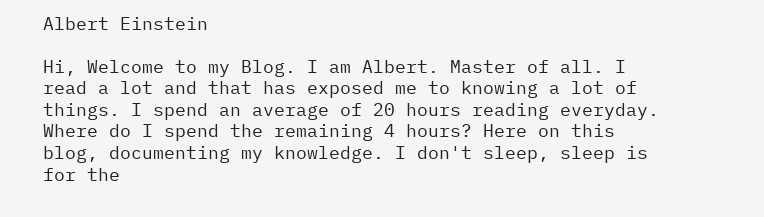Albert Einstein

Hi, Welcome to my Blog. I am Albert. Master of all. I read a lot and that has exposed me to knowing a lot of things. I spend an average of 20 hours reading everyday. Where do I spend the remaining 4 hours? Here on this blog, documenting my knowledge. I don't sleep, sleep is for the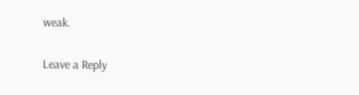weak.

Leave a Reply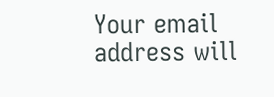Your email address will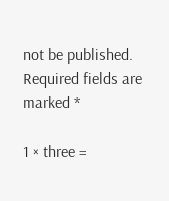not be published. Required fields are marked *

1 × three =